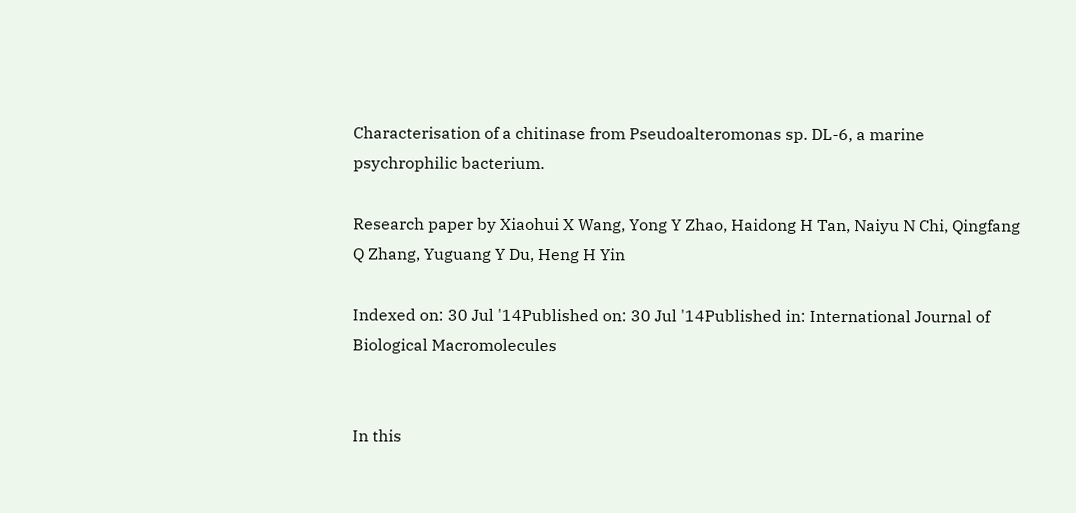Characterisation of a chitinase from Pseudoalteromonas sp. DL-6, a marine psychrophilic bacterium.

Research paper by Xiaohui X Wang, Yong Y Zhao, Haidong H Tan, Naiyu N Chi, Qingfang Q Zhang, Yuguang Y Du, Heng H Yin

Indexed on: 30 Jul '14Published on: 30 Jul '14Published in: International Journal of Biological Macromolecules


In this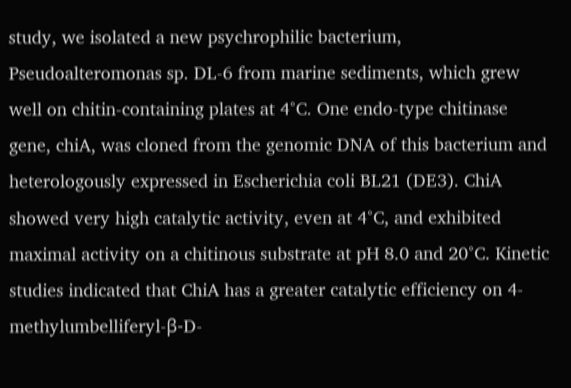study, we isolated a new psychrophilic bacterium, Pseudoalteromonas sp. DL-6 from marine sediments, which grew well on chitin-containing plates at 4°C. One endo-type chitinase gene, chiA, was cloned from the genomic DNA of this bacterium and heterologously expressed in Escherichia coli BL21 (DE3). ChiA showed very high catalytic activity, even at 4°C, and exhibited maximal activity on a chitinous substrate at pH 8.0 and 20°C. Kinetic studies indicated that ChiA has a greater catalytic efficiency on 4-methylumbelliferyl-β-D-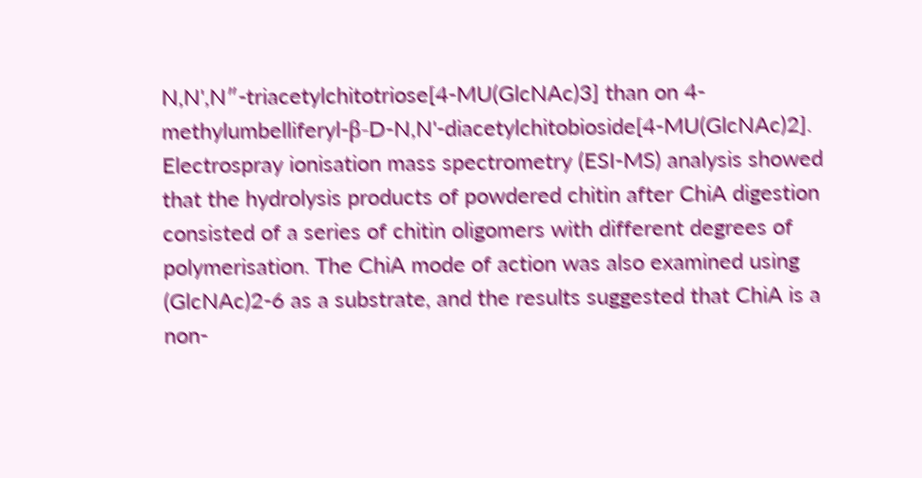N,N',N″-triacetylchitotriose[4-MU(GlcNAc)3] than on 4-methylumbelliferyl-β-D-N,N'-diacetylchitobioside[4-MU(GlcNAc)2]. Electrospray ionisation mass spectrometry (ESI-MS) analysis showed that the hydrolysis products of powdered chitin after ChiA digestion consisted of a series of chitin oligomers with different degrees of polymerisation. The ChiA mode of action was also examined using (GlcNAc)2-6 as a substrate, and the results suggested that ChiA is a non-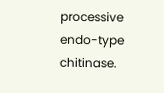processive endo-type chitinase.